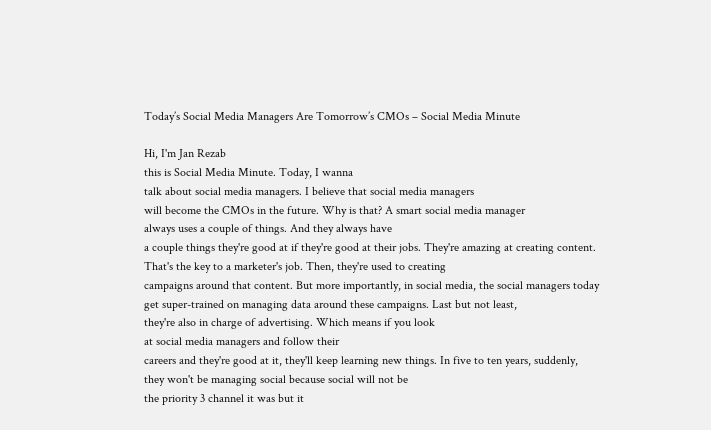Today’s Social Media Managers Are Tomorrow’s CMOs – Social Media Minute

Hi, I'm Jan Rezab
this is Social Media Minute. Today, I wanna
talk about social media managers. I believe that social media managers
will become the CMOs in the future. Why is that? A smart social media manager
always uses a couple of things. And they always have
a couple things they're good at if they're good at their jobs. They're amazing at creating content. That's the key to a marketer's job. Then, they're used to creating
campaigns around that content. But more importantly, in social media, the social managers today
get super-trained on managing data around these campaigns. Last but not least,
they're also in charge of advertising. Which means if you look
at social media managers and follow their
careers and they're good at it, they'll keep learning new things. In five to ten years, suddenly,
they won't be managing social because social will not be
the priority 3 channel it was but it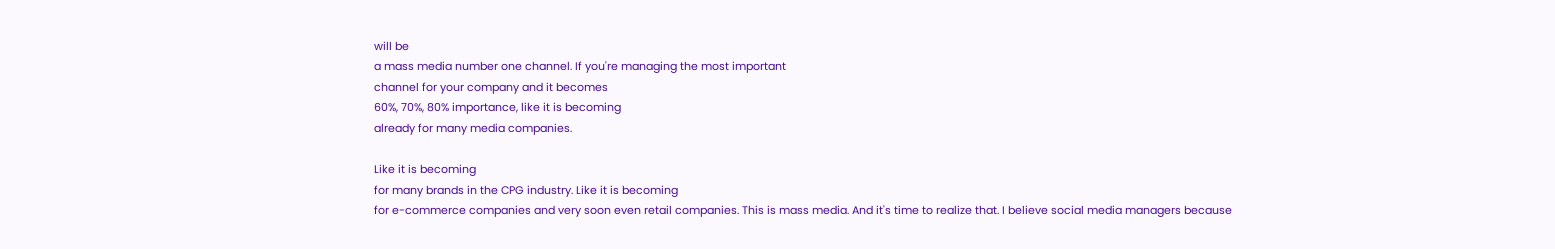will be
a mass media number one channel. If you're managing the most important
channel for your company and it becomes
60%, 70%, 80% importance, like it is becoming
already for many media companies.

Like it is becoming
for many brands in the CPG industry. Like it is becoming
for e-commerce companies and very soon even retail companies. This is mass media. And it's time to realize that. I believe social media managers because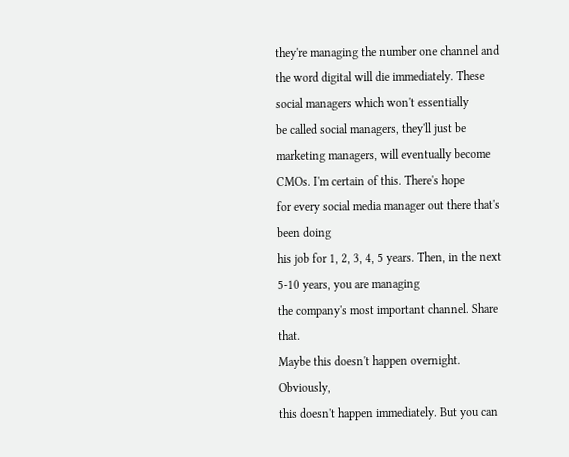they're managing the number one channel and the word digital will die immediately. These social managers which won't essentially
be called social managers, they'll just be marketing managers, will eventually become CMOs. I'm certain of this. There's hope
for every social media manager out there that's been doing
his job for 1, 2, 3, 4, 5 years. Then, in the next 5-10 years, you are managing
the company's most important channel. Share that.
Maybe this doesn't happen overnight. Obviously,
this doesn't happen immediately. But you can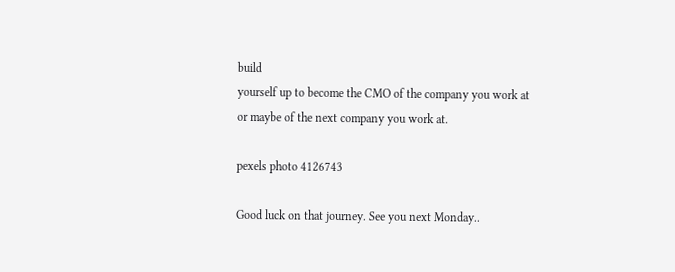build
yourself up to become the CMO of the company you work at
or maybe of the next company you work at.

pexels photo 4126743

Good luck on that journey. See you next Monday..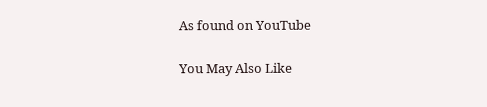As found on YouTube

You May Also Like